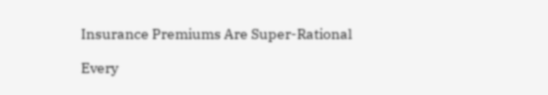Insurance Premiums Are Super-Rational

Every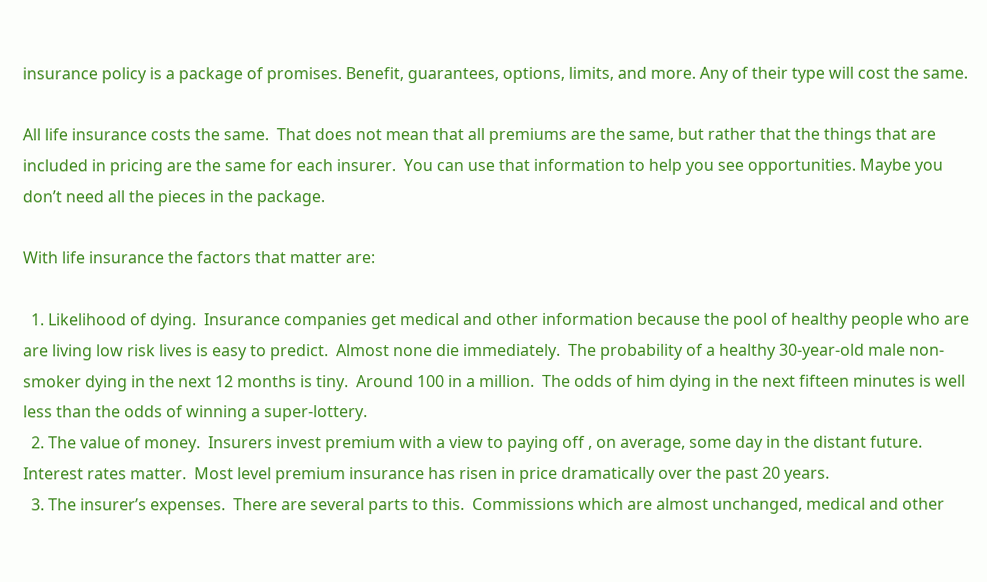insurance policy is a package of promises. Benefit, guarantees, options, limits, and more. Any of their type will cost the same.

All life insurance costs the same.  That does not mean that all premiums are the same, but rather that the things that are included in pricing are the same for each insurer.  You can use that information to help you see opportunities. Maybe you don’t need all the pieces in the package.

With life insurance the factors that matter are:

  1. Likelihood of dying.  Insurance companies get medical and other information because the pool of healthy people who are are living low risk lives is easy to predict.  Almost none die immediately.  The probability of a healthy 30-year-old male non-smoker dying in the next 12 months is tiny.  Around 100 in a million.  The odds of him dying in the next fifteen minutes is well less than the odds of winning a super-lottery.
  2. The value of money.  Insurers invest premium with a view to paying off , on average, some day in the distant future.  Interest rates matter.  Most level premium insurance has risen in price dramatically over the past 20 years.
  3. The insurer’s expenses.  There are several parts to this.  Commissions which are almost unchanged, medical and other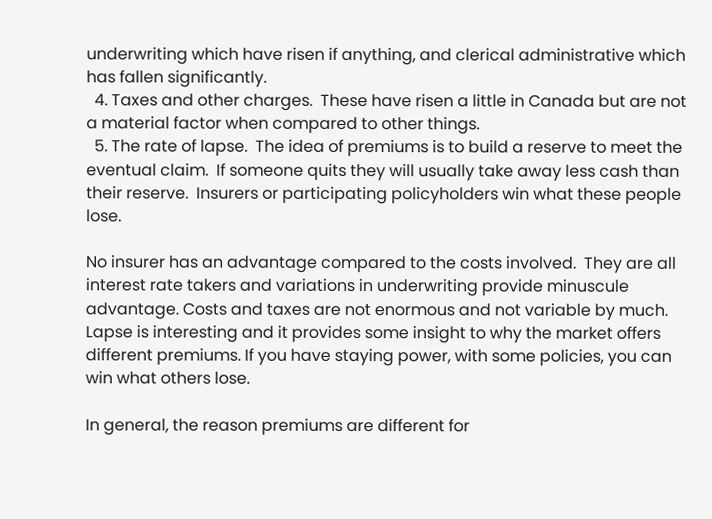underwriting which have risen if anything, and clerical administrative which has fallen significantly.
  4. Taxes and other charges.  These have risen a little in Canada but are not a material factor when compared to other things.
  5. The rate of lapse.  The idea of premiums is to build a reserve to meet the eventual claim.  If someone quits they will usually take away less cash than their reserve.  Insurers or participating policyholders win what these people lose.

No insurer has an advantage compared to the costs involved.  They are all interest rate takers and variations in underwriting provide minuscule advantage. Costs and taxes are not enormous and not variable by much.  Lapse is interesting and it provides some insight to why the market offers different premiums. If you have staying power, with some policies, you can win what others lose.

In general, the reason premiums are different for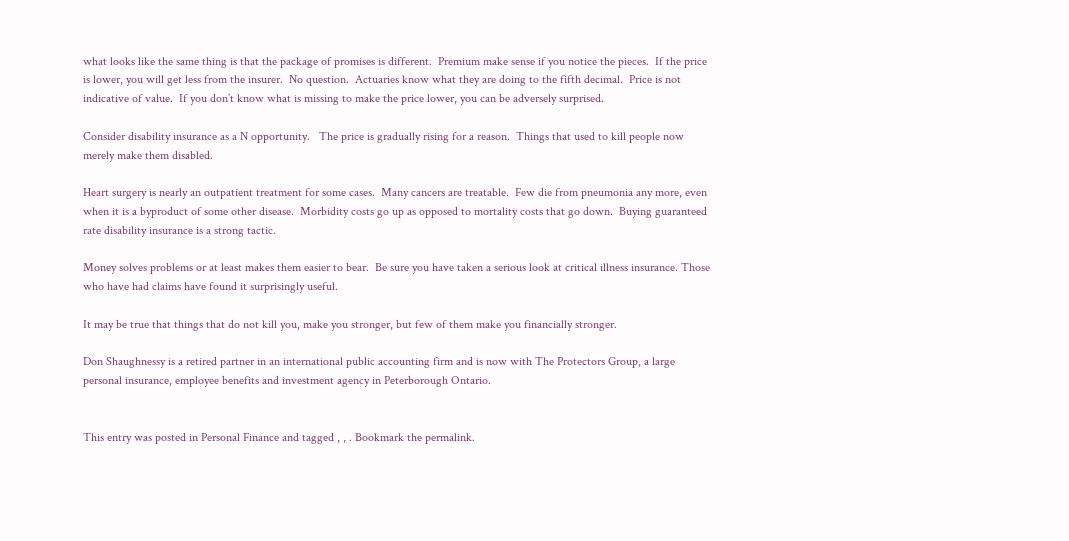what looks like the same thing is that the package of promises is different.  Premium make sense if you notice the pieces.  If the price is lower, you will get less from the insurer.  No question.  Actuaries know what they are doing to the fifth decimal.  Price is not indicative of value.  If you don’t know what is missing to make the price lower, you can be adversely surprised.

Consider disability insurance as a N opportunity.   The price is gradually rising for a reason.  Things that used to kill people now merely make them disabled.

Heart surgery is nearly an outpatient treatment for some cases.  Many cancers are treatable.  Few die from pneumonia any more, even when it is a byproduct of some other disease.  Morbidity costs go up as opposed to mortality costs that go down.  Buying guaranteed rate disability insurance is a strong tactic.

Money solves problems or at least makes them easier to bear.  Be sure you have taken a serious look at critical illness insurance. Those who have had claims have found it surprisingly useful.

It may be true that things that do not kill you, make you stronger, but few of them make you financially stronger.

Don Shaughnessy is a retired partner in an international public accounting firm and is now with The Protectors Group, a large personal insurance, employee benefits and investment agency in Peterborough Ontario.


This entry was posted in Personal Finance and tagged , , . Bookmark the permalink.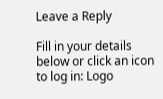Leave a Reply

Fill in your details below or click an icon to log in: Logo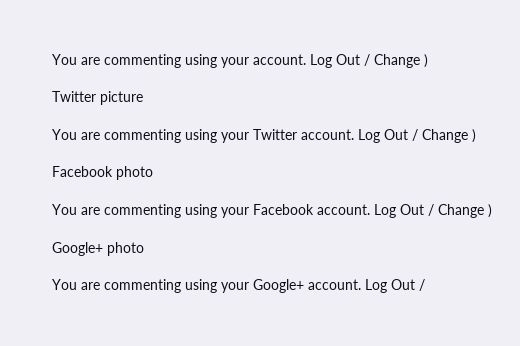You are commenting using your account. Log Out / Change )

Twitter picture

You are commenting using your Twitter account. Log Out / Change )

Facebook photo

You are commenting using your Facebook account. Log Out / Change )

Google+ photo

You are commenting using your Google+ account. Log Out /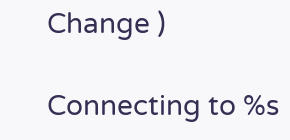Change )

Connecting to %s